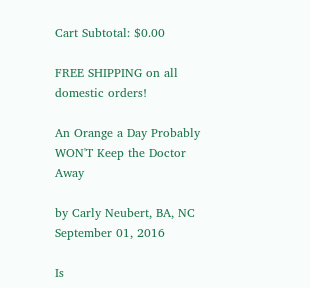Cart Subtotal: $0.00

FREE SHIPPING on all domestic orders!

An Orange a Day Probably WON'T Keep the Doctor Away

by Carly Neubert, BA, NC September 01, 2016

Is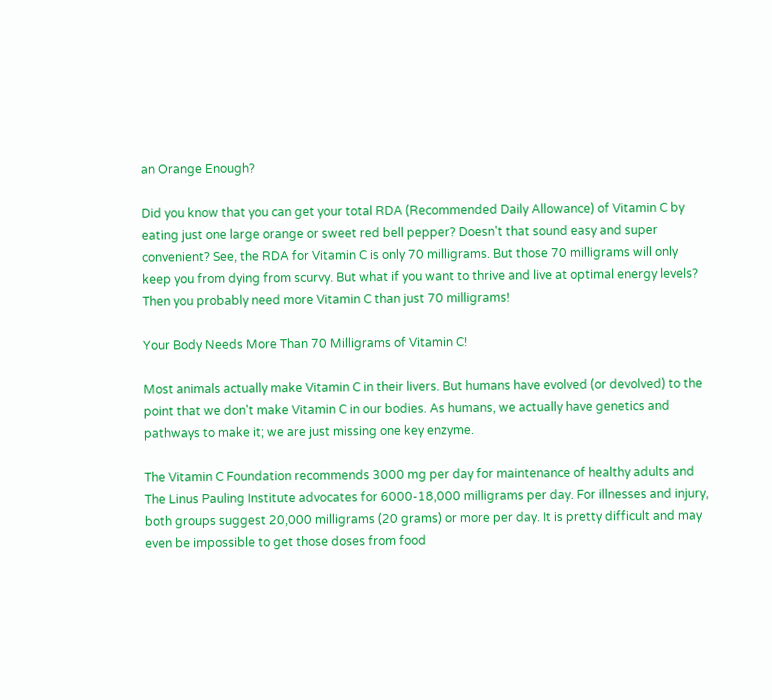an Orange Enough?

Did you know that you can get your total RDA (Recommended Daily Allowance) of Vitamin C by eating just one large orange or sweet red bell pepper? Doesn't that sound easy and super convenient? See, the RDA for Vitamin C is only 70 milligrams. But those 70 milligrams will only keep you from dying from scurvy. But what if you want to thrive and live at optimal energy levels? Then you probably need more Vitamin C than just 70 milligrams!

Your Body Needs More Than 70 Milligrams of Vitamin C!

Most animals actually make Vitamin C in their livers. But humans have evolved (or devolved) to the point that we don't make Vitamin C in our bodies. As humans, we actually have genetics and pathways to make it; we are just missing one key enzyme.

The Vitamin C Foundation recommends 3000 mg per day for maintenance of healthy adults and The Linus Pauling Institute advocates for 6000-18,000 milligrams per day. For illnesses and injury, both groups suggest 20,000 milligrams (20 grams) or more per day. It is pretty difficult and may even be impossible to get those doses from food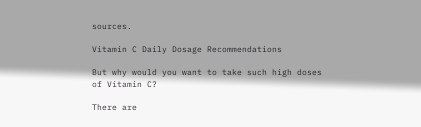sources.

Vitamin C Daily Dosage Recommendations

But why would you want to take such high doses of Vitamin C?

There are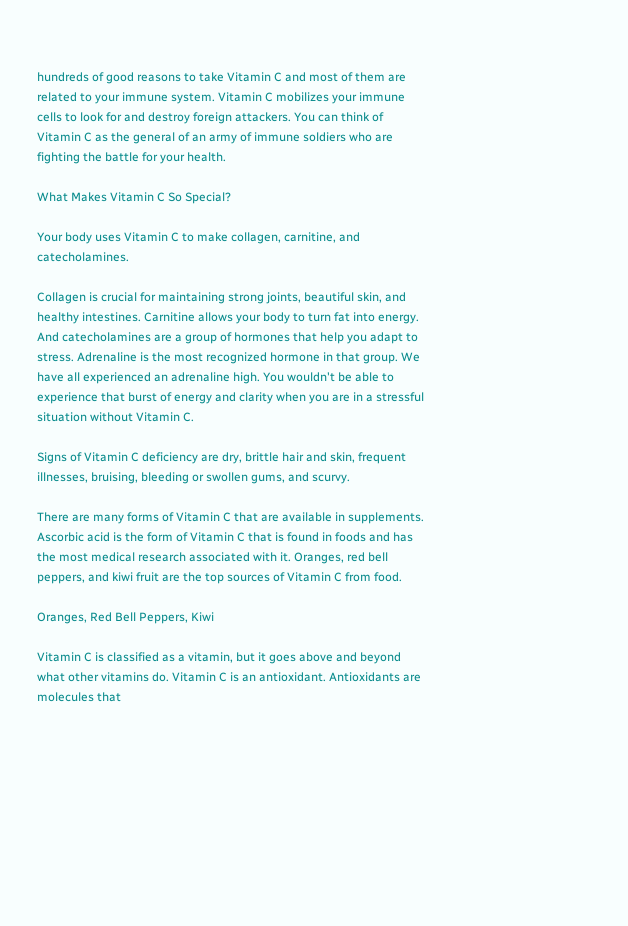hundreds of good reasons to take Vitamin C and most of them are related to your immune system. Vitamin C mobilizes your immune cells to look for and destroy foreign attackers. You can think of Vitamin C as the general of an army of immune soldiers who are fighting the battle for your health.

What Makes Vitamin C So Special?

Your body uses Vitamin C to make collagen, carnitine, and catecholamines.

Collagen is crucial for maintaining strong joints, beautiful skin, and healthy intestines. Carnitine allows your body to turn fat into energy. And catecholamines are a group of hormones that help you adapt to stress. Adrenaline is the most recognized hormone in that group. We have all experienced an adrenaline high. You wouldn't be able to experience that burst of energy and clarity when you are in a stressful situation without Vitamin C.

Signs of Vitamin C deficiency are dry, brittle hair and skin, frequent illnesses, bruising, bleeding or swollen gums, and scurvy.

There are many forms of Vitamin C that are available in supplements. Ascorbic acid is the form of Vitamin C that is found in foods and has the most medical research associated with it. Oranges, red bell peppers, and kiwi fruit are the top sources of Vitamin C from food.

Oranges, Red Bell Peppers, Kiwi

Vitamin C is classified as a vitamin, but it goes above and beyond what other vitamins do. Vitamin C is an antioxidant. Antioxidants are molecules that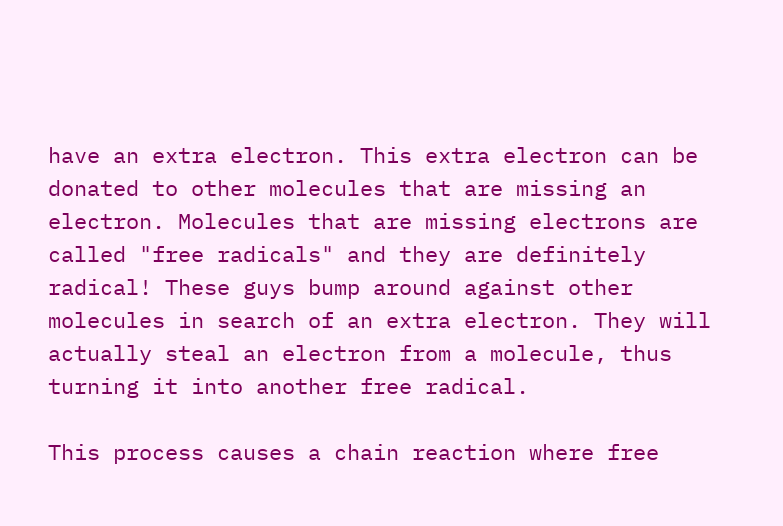have an extra electron. This extra electron can be donated to other molecules that are missing an electron. Molecules that are missing electrons are called "free radicals" and they are definitely radical! These guys bump around against other molecules in search of an extra electron. They will actually steal an electron from a molecule, thus turning it into another free radical.

This process causes a chain reaction where free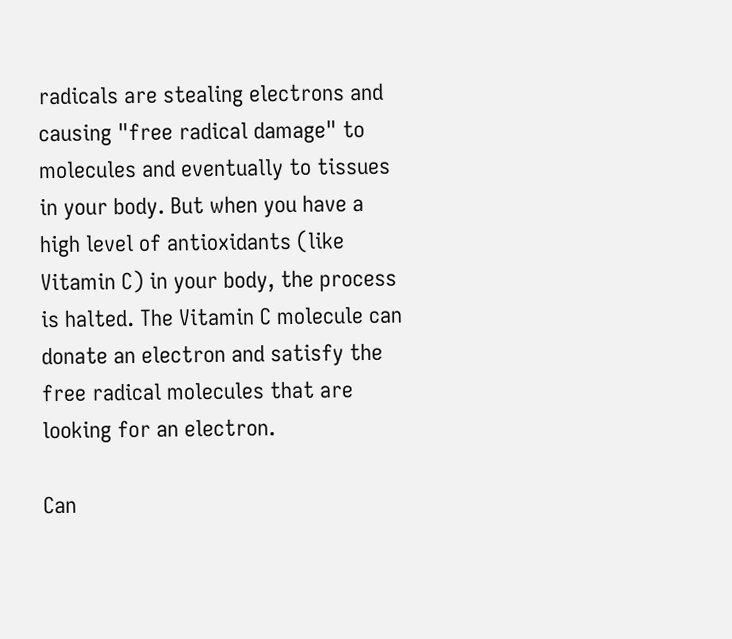radicals are stealing electrons and causing "free radical damage" to molecules and eventually to tissues in your body. But when you have a high level of antioxidants (like Vitamin C) in your body, the process is halted. The Vitamin C molecule can donate an electron and satisfy the free radical molecules that are looking for an electron.

Can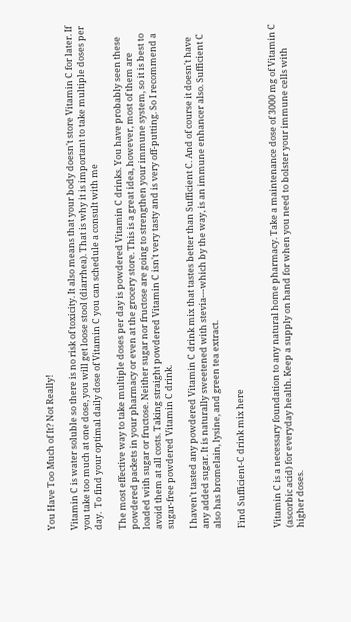You Have Too Much of It? Not Really!

Vitamin C is water soluble so there is no risk of toxicity. It also means that your body doesn't store Vitamin C for later. If you take too much at one dose, you will get loose stool (diarrhea). That is why it is important to take multiple doses per day.  To find your optimal daily dose of Vitamin C you can schedule a consult with me

The most effective way to take multiple doses per day is powdered Vitamin C drinks. You have probably seen these powdered packets in your pharmacy or even at the grocery store. This is a great idea, however, most of them are loaded with sugar or fructose. Neither sugar nor fructose are going to strengthen your immune system, so it is best to avoid them at all costs. Taking straight powdered Vitamin C isn't very tasty and is very off-putting. So I recommend a sugar-free powdered Vitamin C drink.

I haven't tasted any powdered Vitamin C drink mix that tastes better than Sufficient C. And of course it doesn't have any added sugar. It is naturally sweetened with stevia---which by the way, is an immune enhancer also. Sufficient C also has bromelain, lysine, and green tea extract.

Find Sufficient-C drink mix here


Vitamin C is a necessary foundation to any natural home pharmacy. Take a maintenance dose of 3000 mg of Vitamin C (ascorbic acid) for everyday health. Keep a supply on hand for when you need to bolster your immune cells with higher doses.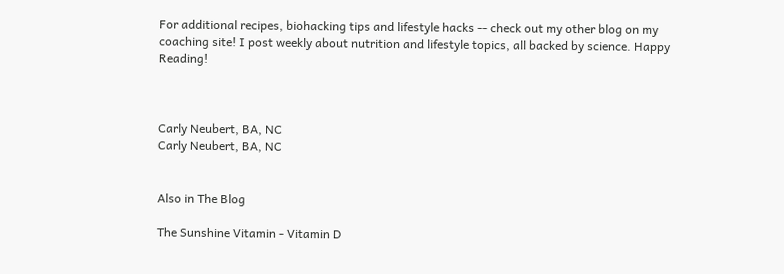For additional recipes, biohacking tips and lifestyle hacks -- check out my other blog on my coaching site! I post weekly about nutrition and lifestyle topics, all backed by science. Happy Reading!



Carly Neubert, BA, NC
Carly Neubert, BA, NC


Also in The Blog

The Sunshine Vitamin - Vitamin D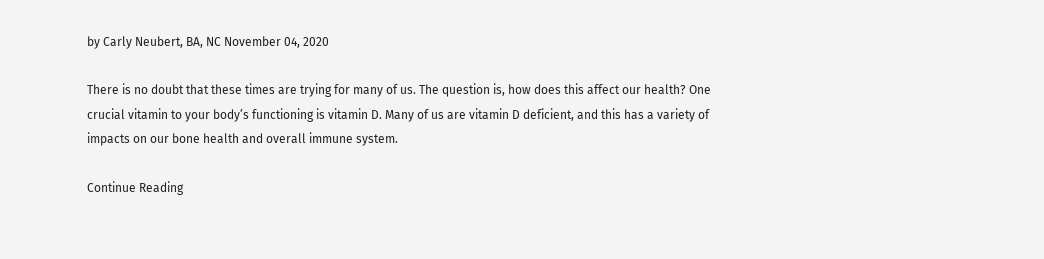by Carly Neubert, BA, NC November 04, 2020

There is no doubt that these times are trying for many of us. The question is, how does this affect our health? One crucial vitamin to your body’s functioning is vitamin D. Many of us are vitamin D deficient, and this has a variety of impacts on our bone health and overall immune system.

Continue Reading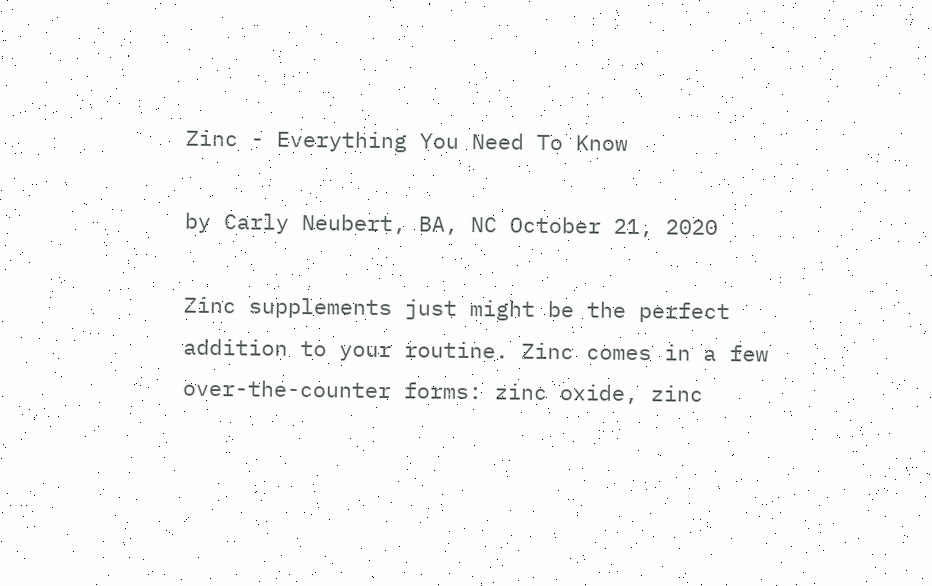Zinc - Everything You Need To Know

by Carly Neubert, BA, NC October 21, 2020

Zinc supplements just might be the perfect addition to your routine. Zinc comes in a few over-the-counter forms: zinc oxide, zinc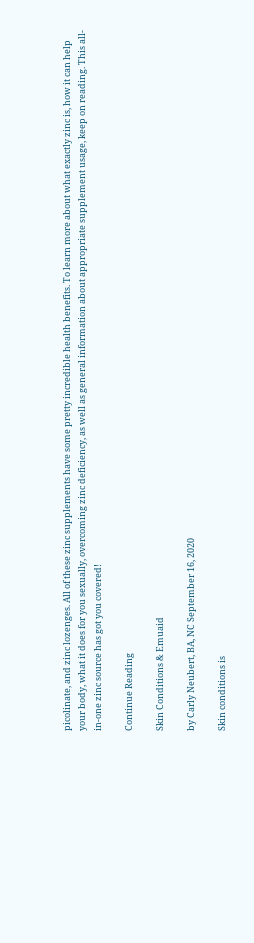picolinate, and zinc lozenges. All of these zinc supplements have some pretty incredible health benefits. To learn more about what exactly zinc is, how it can help your body, what it does for you sexually, overcoming zinc deficiency, as well as general information about appropriate supplement usage, keep on reading. This all-in-one zinc source has got you covered!

Continue Reading

Skin Conditions & Emuaid

by Carly Neubert, BA, NC September 16, 2020

Skin conditions is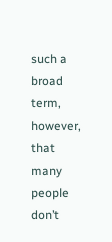such a broad term, however, that many people don’t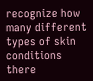recognize how many different types of skin conditions there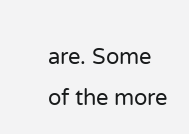are. Some of the more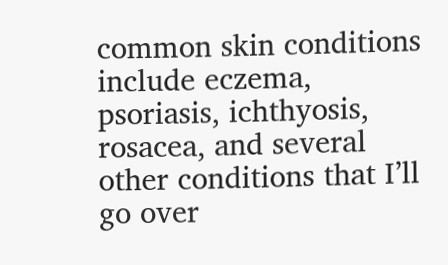common skin conditions include eczema, psoriasis, ichthyosis, rosacea, and several other conditions that I’ll go over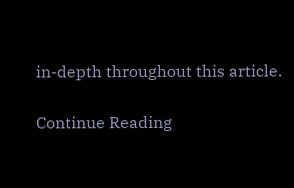in-depth throughout this article.

Continue Reading